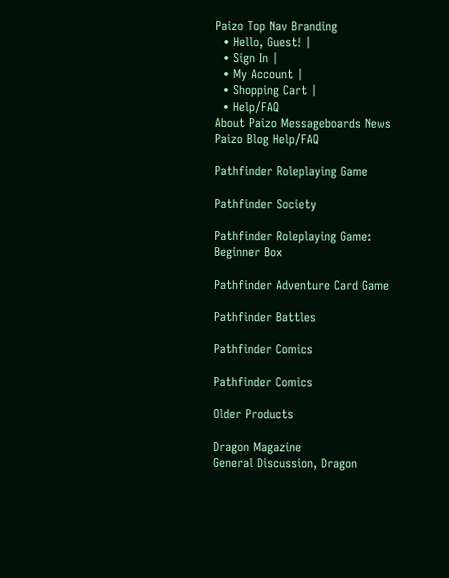Paizo Top Nav Branding
  • Hello, Guest! |
  • Sign In |
  • My Account |
  • Shopping Cart |
  • Help/FAQ
About Paizo Messageboards News Paizo Blog Help/FAQ

Pathfinder Roleplaying Game

Pathfinder Society

Pathfinder Roleplaying Game: Beginner Box

Pathfinder Adventure Card Game

Pathfinder Battles

Pathfinder Comics

Pathfinder Comics

Older Products

Dragon Magazine
General Discussion, Dragon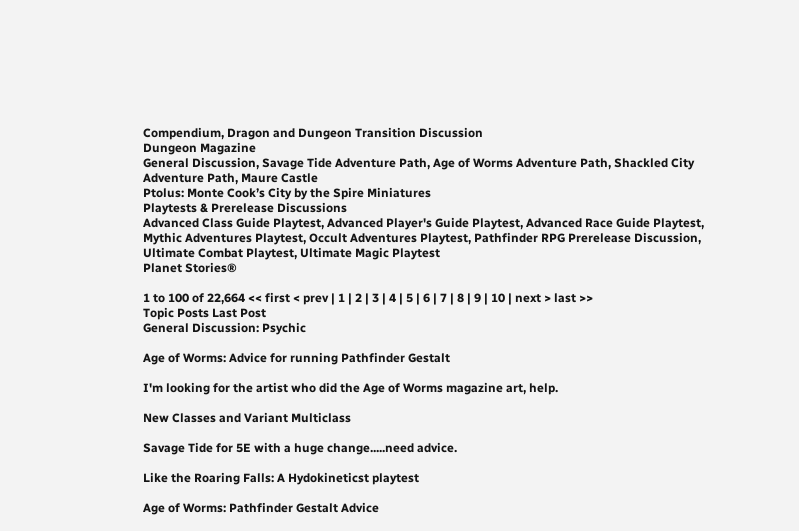Compendium, Dragon and Dungeon Transition Discussion
Dungeon Magazine
General Discussion, Savage Tide Adventure Path, Age of Worms Adventure Path, Shackled City Adventure Path, Maure Castle
Ptolus: Monte Cook’s City by the Spire Miniatures
Playtests & Prerelease Discussions
Advanced Class Guide Playtest, Advanced Player's Guide Playtest, Advanced Race Guide Playtest, Mythic Adventures Playtest, Occult Adventures Playtest, Pathfinder RPG Prerelease Discussion, Ultimate Combat Playtest, Ultimate Magic Playtest
Planet Stories®

1 to 100 of 22,664 << first < prev | 1 | 2 | 3 | 4 | 5 | 6 | 7 | 8 | 9 | 10 | next > last >>
Topic Posts Last Post
General Discussion: Psychic

Age of Worms: Advice for running Pathfinder Gestalt

I'm looking for the artist who did the Age of Worms magazine art, help.

New Classes and Variant Multiclass

Savage Tide for 5E with a huge change.....need advice.

Like the Roaring Falls: A Hydokineticst playtest

Age of Worms: Pathfinder Gestalt Advice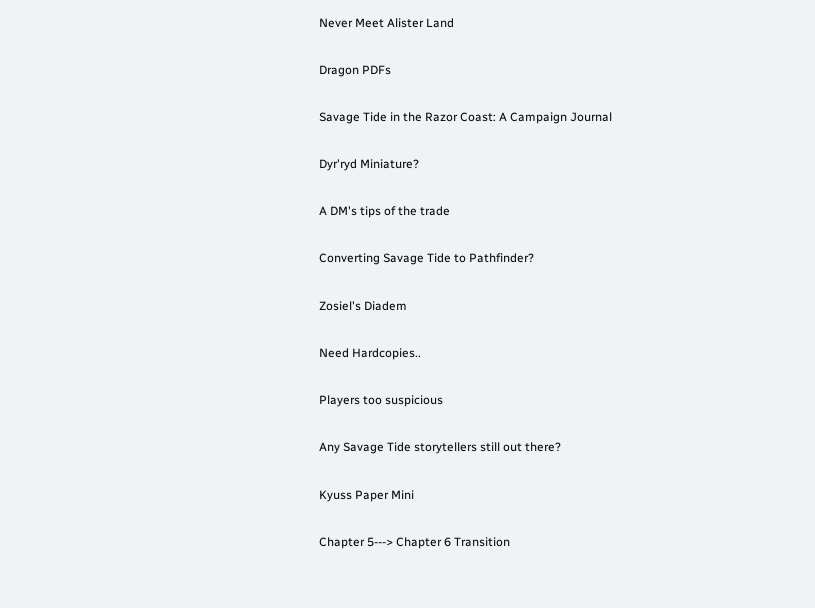Never Meet Alister Land

Dragon PDFs

Savage Tide in the Razor Coast: A Campaign Journal

Dyr'ryd Miniature?

A DM's tips of the trade

Converting Savage Tide to Pathfinder?

Zosiel's Diadem

Need Hardcopies..

Players too suspicious

Any Savage Tide storytellers still out there?

Kyuss Paper Mini

Chapter 5---> Chapter 6 Transition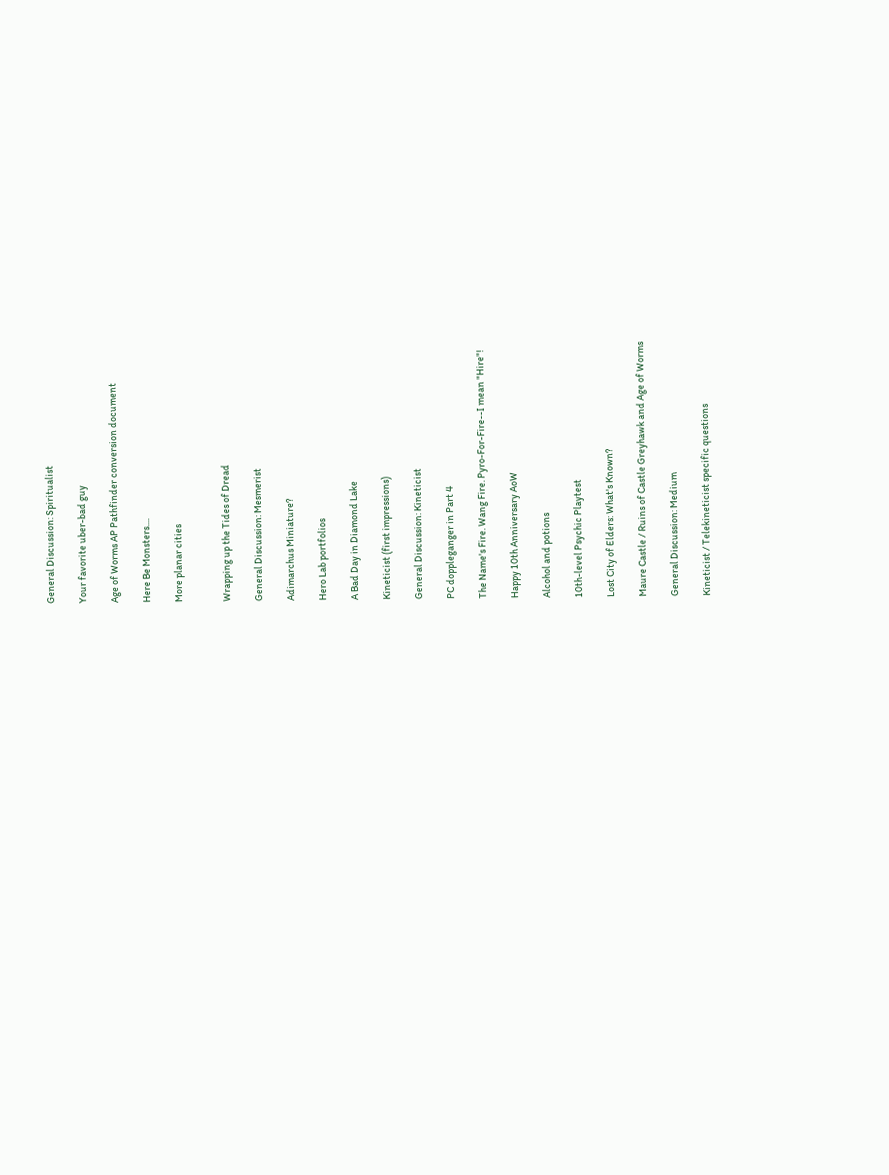General Discussion: Spiritualist

Your favorite uber-bad guy

Age of Worms AP Pathfinder conversion document

Here Be Monsters....

More planar cities


Wrapping up the Tides of Dread

General Discussion: Mesmerist

Adimarchus Miniature?

Hero Lab portfolios

A Bad Day in Diamond Lake

Kineticist (first impressions)

General Discussion: Kineticist

PC doppleganger in Part 4

The Name's Fire. Wang Fire. Pyro-For-Fire--I mean "Hire"!

Happy 10th Anniversary AoW

Alcohol and potions

10th-level Psychic Playtest

Lost City of Elders: What's Known?

Maure Castle / Ruins of Castle Greyhawk and Age of Worms

General Discussion: Medium

Kineticist / Telekineticist specific questions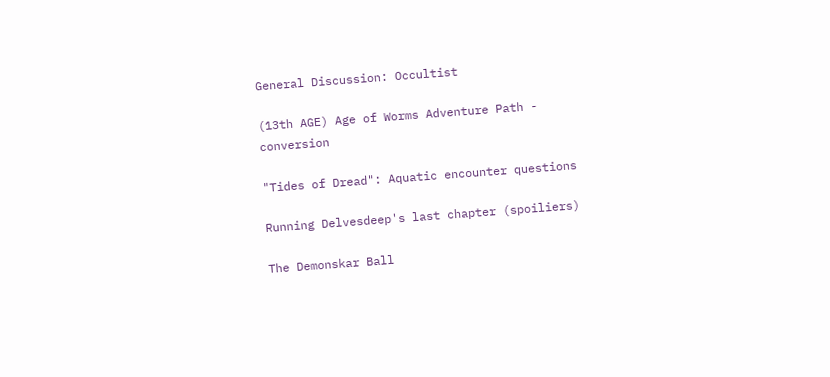General Discussion: Occultist

(13th AGE) Age of Worms Adventure Path - conversion

"Tides of Dread": Aquatic encounter questions

Running Delvesdeep's last chapter (spoiliers)

The Demonskar Ball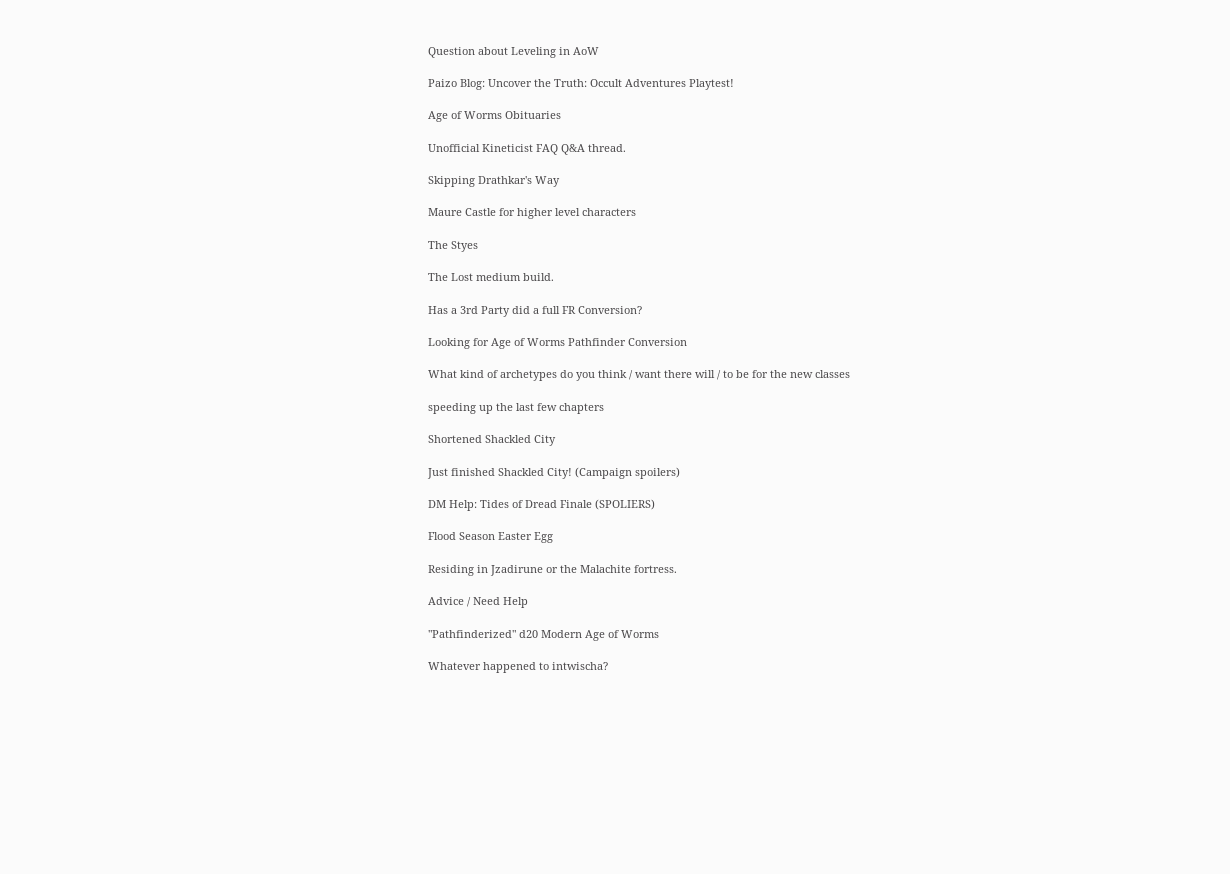Question about Leveling in AoW

Paizo Blog: Uncover the Truth: Occult Adventures Playtest!

Age of Worms Obituaries

Unofficial Kineticist FAQ Q&A thread.

Skipping Drathkar's Way

Maure Castle for higher level characters

The Styes

The Lost medium build.

Has a 3rd Party did a full FR Conversion?

Looking for Age of Worms Pathfinder Conversion

What kind of archetypes do you think / want there will / to be for the new classes

speeding up the last few chapters

Shortened Shackled City

Just finished Shackled City! (Campaign spoilers)

DM Help: Tides of Dread Finale (SPOLIERS)

Flood Season Easter Egg

Residing in Jzadirune or the Malachite fortress.

Advice / Need Help

"Pathfinderized" d20 Modern Age of Worms

Whatever happened to intwischa?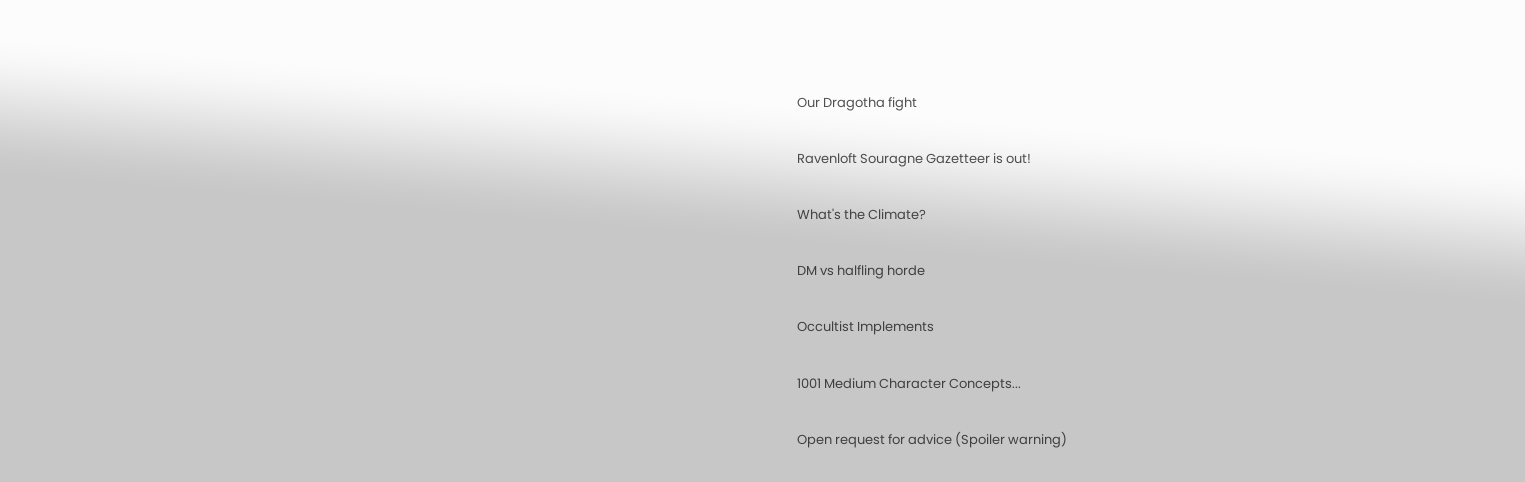Our Dragotha fight

Ravenloft Souragne Gazetteer is out!

What's the Climate?

DM vs halfling horde

Occultist Implements

1001 Medium Character Concepts...

Open request for advice (Spoiler warning)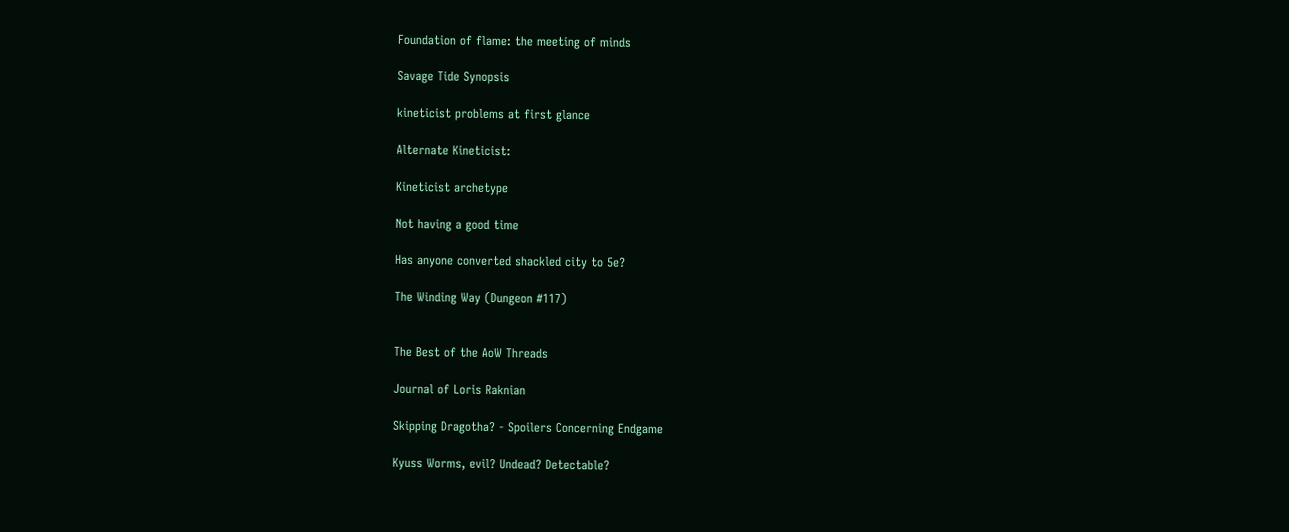Foundation of flame: the meeting of minds

Savage Tide Synopsis

kineticist problems at first glance

Alternate Kineticist:

Kineticist archetype

Not having a good time

Has anyone converted shackled city to 5e?

The Winding Way (Dungeon #117)


The Best of the AoW Threads

Journal of Loris Raknian

Skipping Dragotha? - Spoilers Concerning Endgame

Kyuss Worms, evil? Undead? Detectable?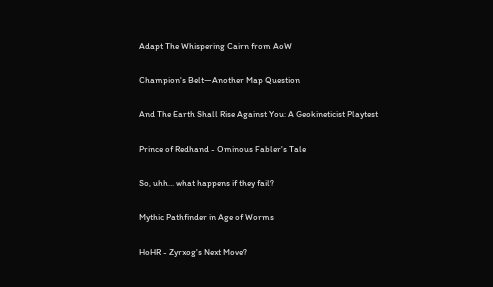Adapt The Whispering Cairn from AoW

Champion's Belt—Another Map Question

And The Earth Shall Rise Against You: A Geokineticist Playtest

Prince of Redhand - Ominous Fabler's Tale

So, uhh... what happens if they fail?

Mythic Pathfinder in Age of Worms

HoHR - Zyrxog's Next Move?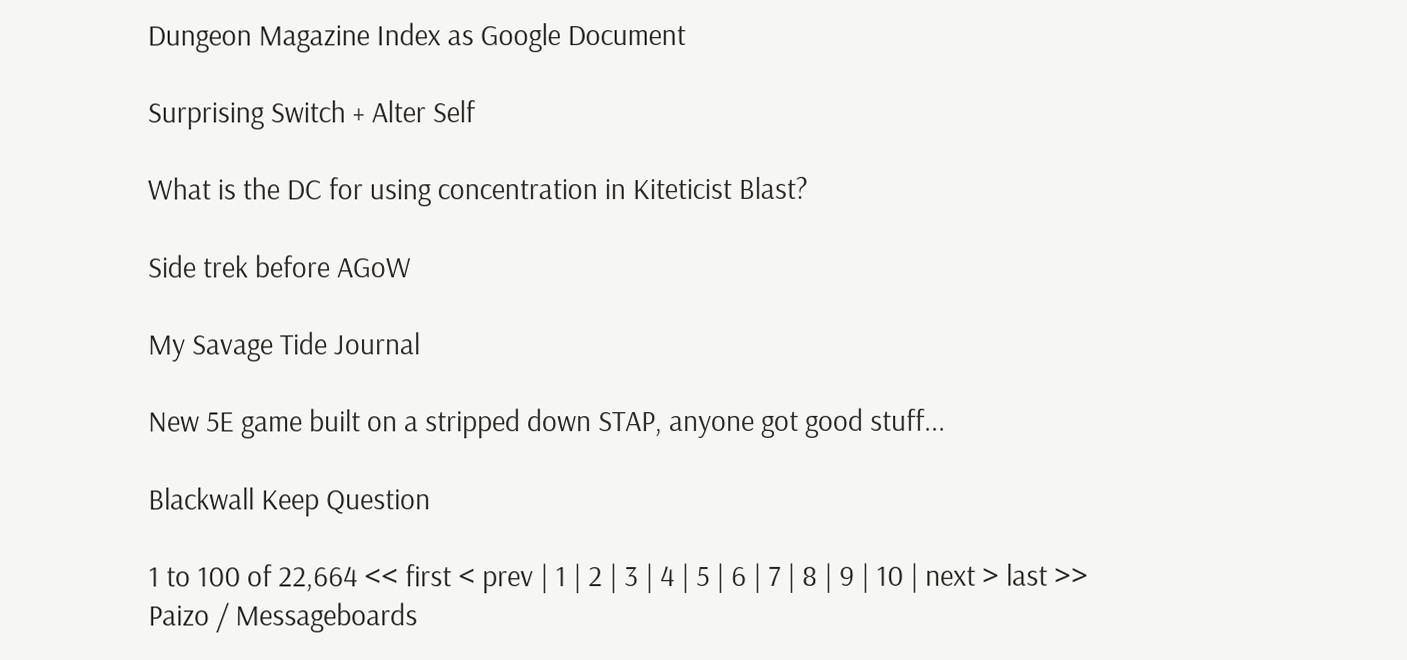Dungeon Magazine Index as Google Document

Surprising Switch + Alter Self

What is the DC for using concentration in Kiteticist Blast?

Side trek before AGoW

My Savage Tide Journal

New 5E game built on a stripped down STAP, anyone got good stuff...

Blackwall Keep Question

1 to 100 of 22,664 << first < prev | 1 | 2 | 3 | 4 | 5 | 6 | 7 | 8 | 9 | 10 | next > last >>
Paizo / Messageboards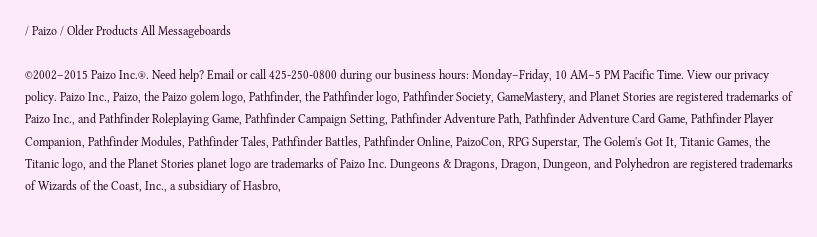/ Paizo / Older Products All Messageboards

©2002–2015 Paizo Inc.®. Need help? Email or call 425-250-0800 during our business hours: Monday–Friday, 10 AM–5 PM Pacific Time. View our privacy policy. Paizo Inc., Paizo, the Paizo golem logo, Pathfinder, the Pathfinder logo, Pathfinder Society, GameMastery, and Planet Stories are registered trademarks of Paizo Inc., and Pathfinder Roleplaying Game, Pathfinder Campaign Setting, Pathfinder Adventure Path, Pathfinder Adventure Card Game, Pathfinder Player Companion, Pathfinder Modules, Pathfinder Tales, Pathfinder Battles, Pathfinder Online, PaizoCon, RPG Superstar, The Golem's Got It, Titanic Games, the Titanic logo, and the Planet Stories planet logo are trademarks of Paizo Inc. Dungeons & Dragons, Dragon, Dungeon, and Polyhedron are registered trademarks of Wizards of the Coast, Inc., a subsidiary of Hasbro,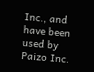Inc., and have been used by Paizo Inc.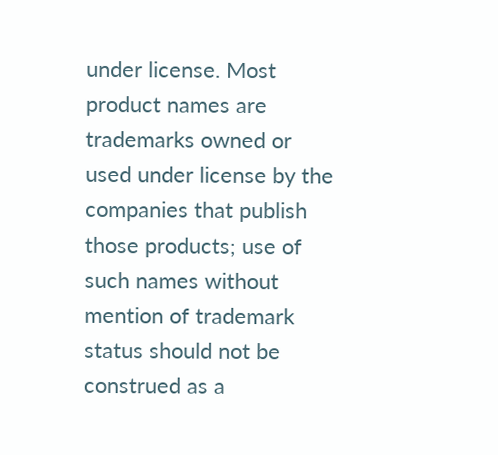under license. Most product names are trademarks owned or used under license by the companies that publish those products; use of such names without mention of trademark status should not be construed as a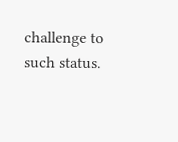challenge to such status.